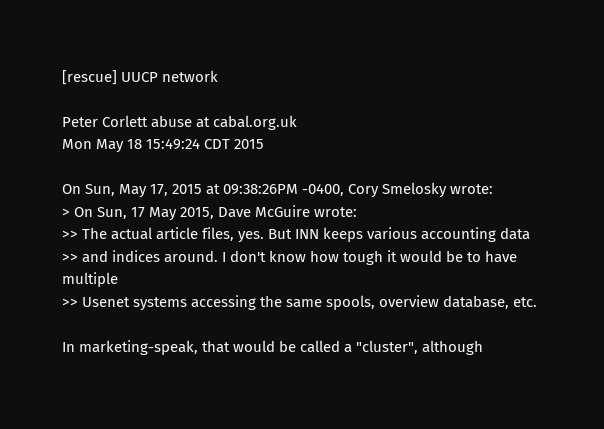[rescue] UUCP network

Peter Corlett abuse at cabal.org.uk
Mon May 18 15:49:24 CDT 2015

On Sun, May 17, 2015 at 09:38:26PM -0400, Cory Smelosky wrote:
> On Sun, 17 May 2015, Dave McGuire wrote:
>> The actual article files, yes. But INN keeps various accounting data
>> and indices around. I don't know how tough it would be to have multiple
>> Usenet systems accessing the same spools, overview database, etc.

In marketing-speak, that would be called a "cluster", although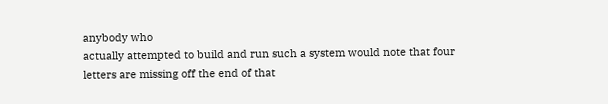anybody who
actually attempted to build and run such a system would note that four
letters are missing off the end of that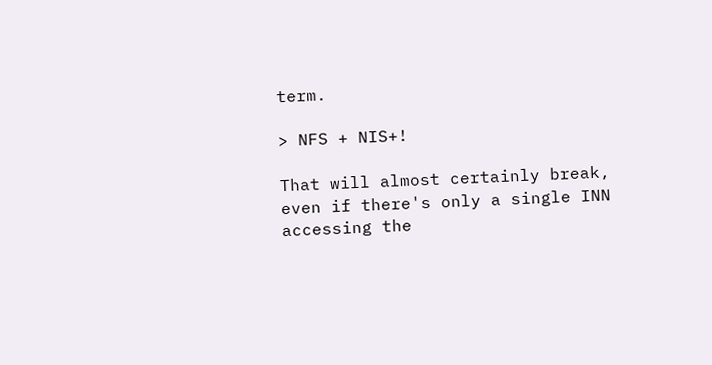term.

> NFS + NIS+!

That will almost certainly break, even if there's only a single INN
accessing the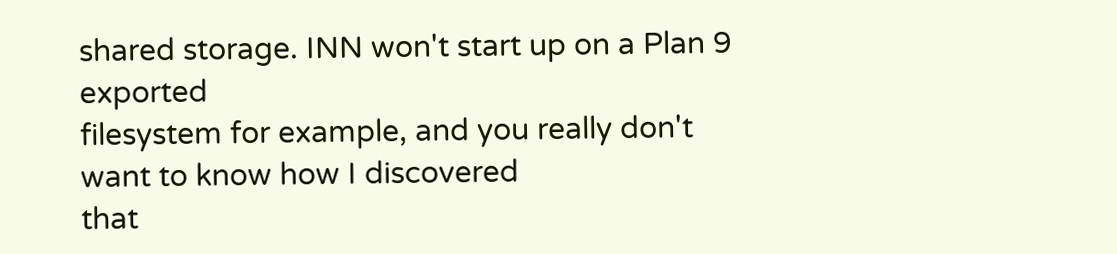shared storage. INN won't start up on a Plan 9 exported
filesystem for example, and you really don't want to know how I discovered
that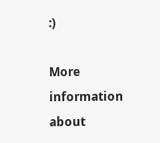:)

More information about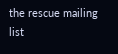the rescue mailing list